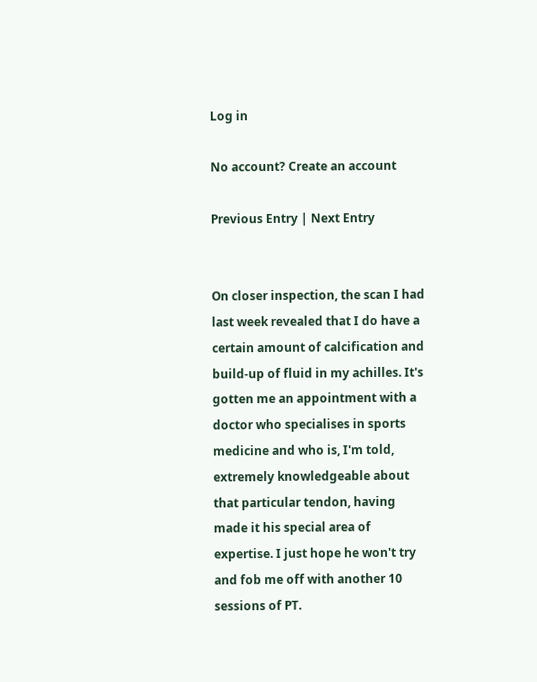Log in

No account? Create an account

Previous Entry | Next Entry


On closer inspection, the scan I had last week revealed that I do have a certain amount of calcification and build-up of fluid in my achilles. It's gotten me an appointment with a doctor who specialises in sports medicine and who is, I'm told, extremely knowledgeable about that particular tendon, having made it his special area of expertise. I just hope he won't try and fob me off with another 10 sessions of PT.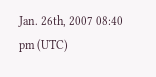Jan. 26th, 2007 08:40 pm (UTC)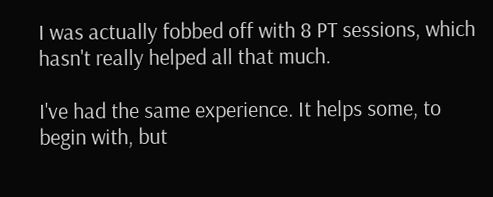I was actually fobbed off with 8 PT sessions, which hasn't really helped all that much.

I've had the same experience. It helps some, to begin with, but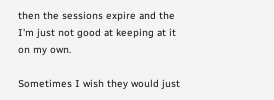then the sessions expire and the I'm just not good at keeping at it on my own.

Sometimes I wish they would just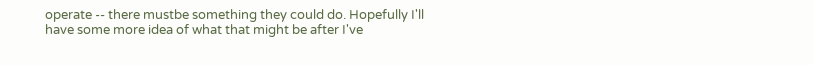operate -- there mustbe something they could do. Hopefully I'll have some more idea of what that might be after I've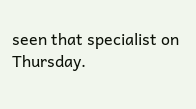seen that specialist on Thursday.